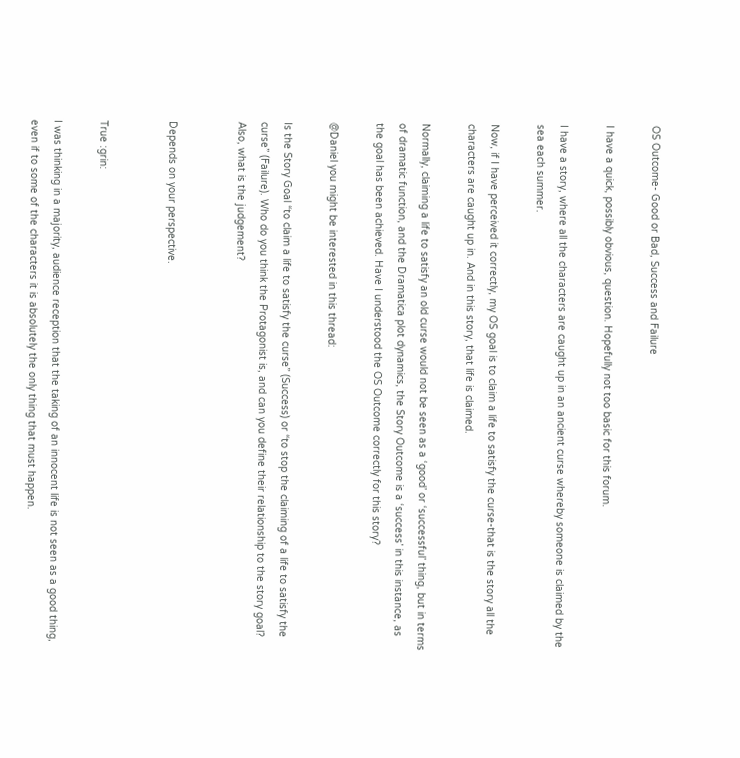OS Outcome- Good or Bad, Success and Failure

I have a quick, possibly obvious, question. Hopefully not too basic for this forum.

I have a story, where all the characters are caught up in an ancient curse whereby someone is claimed by the sea each summer.

Now, if I have perceived it correctly, my OS goal is to claim a life to satisfy the curse-that is the story all the characters are caught up in. And in this story, that life is claimed.

Normally, claiming a life to satisfy an old curse would not be seen as a ‘good’ or ‘successful’ thing, but in terms of dramatic function, and the Dramatica plot dynamics, the Story Outcome is a ‘success’ in this instance, as the goal has been achieved. Have I understood the OS Outcome correctly for this story?

@Daniel you might be interested in this thread:

Is the Story Goal “to claim a life to satisfy the curse” (Success) or “to stop the claiming of a life to satisfy the curse” (Failure). Who do you think the Protagonist is, and can you define their relationship to the story goal? Also, what is the judgement?


Depends on your perspective.


True :grin:

I was thinking in a majority, audience reception that the taking of an innocent life is not seen as a good thing, even if to some of the characters it is absolutely the only thing that must happen.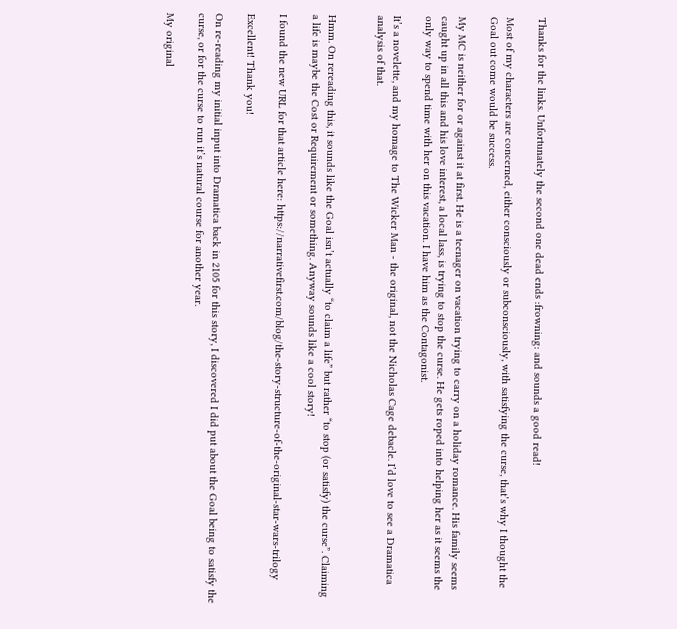Thanks for the links. Unfortunately the second one dead ends :frowning: and sounds a good read!

Most of my characters are concerned, either consciously or subconsciously, with satisfying the curse, that’s why I thought the Goal out come would be success.

My MC is neither for or against it at first. He is a teenager on vacation trying to carry on a holiday romance. His family seems caught up in all this and his love interest, a local lass, is trying to stop the curse. He gets roped into helping her as it seems the only way to spend time with her on this vacation. I have him as the Contagonist.

It’s a novelette, and my homage to The Wicker Man - the original, not the Nicholas Cage debacle. I’d love to see a Dramatica analysis of that.


Hmm. On rereading this, it sounds like the Goal isn’t actually “to claim a life” but rather “to stop (or satisfy) the curse”. Claiming a life is maybe the Cost or Requirement or something. Anyway sounds like a cool story!

I found the new URL for that article here: https://narrativefirst.com/blog/the-story-structure-of-the-original-star-wars-trilogy

Excellent! Thank you!

On re-reading my initial input into Dramatica back in 2105 for this story, I discovered I did put about the Goal being to satisfy the curse, or for the curse to run it’s natural course for another year.

My original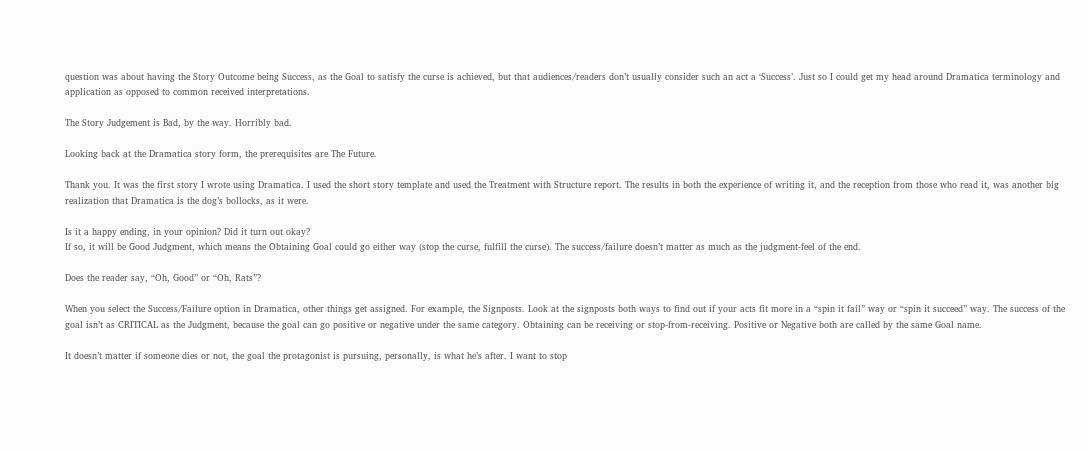question was about having the Story Outcome being Success, as the Goal to satisfy the curse is achieved, but that audiences/readers don’t usually consider such an act a ‘Success’. Just so I could get my head around Dramatica terminology and application as opposed to common received interpretations.

The Story Judgement is Bad, by the way. Horribly bad.

Looking back at the Dramatica story form, the prerequisites are The Future.

Thank you. It was the first story I wrote using Dramatica. I used the short story template and used the Treatment with Structure report. The results in both the experience of writing it, and the reception from those who read it, was another big realization that Dramatica is the dog’s bollocks, as it were.

Is it a happy ending, in your opinion? Did it turn out okay?
If so, it will be Good Judgment, which means the Obtaining Goal could go either way (stop the curse, fulfill the curse). The success/failure doesn’t matter as much as the judgment-feel of the end.

Does the reader say, “Oh, Good” or “Oh, Rats”?

When you select the Success/Failure option in Dramatica, other things get assigned. For example, the Signposts. Look at the signposts both ways to find out if your acts fit more in a “spin it fail” way or “spin it succeed” way. The success of the goal isn’t as CRITICAL as the Judgment, because the goal can go positive or negative under the same category. Obtaining can be receiving or stop-from-receiving. Positive or Negative both are called by the same Goal name.

It doesn’t matter if someone dies or not, the goal the protagonist is pursuing, personally, is what he’s after. I want to stop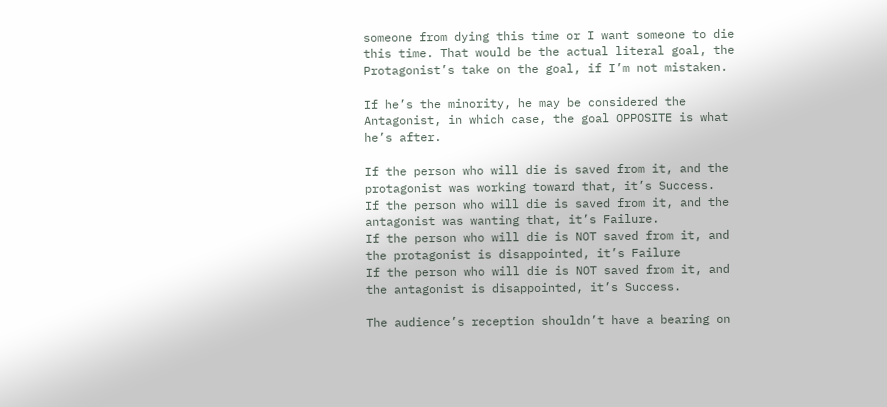someone from dying this time or I want someone to die this time. That would be the actual literal goal, the Protagonist’s take on the goal, if I’m not mistaken.

If he’s the minority, he may be considered the Antagonist, in which case, the goal OPPOSITE is what he’s after.

If the person who will die is saved from it, and the protagonist was working toward that, it’s Success.
If the person who will die is saved from it, and the antagonist was wanting that, it’s Failure.
If the person who will die is NOT saved from it, and the protagonist is disappointed, it’s Failure
If the person who will die is NOT saved from it, and the antagonist is disappointed, it’s Success.

The audience’s reception shouldn’t have a bearing on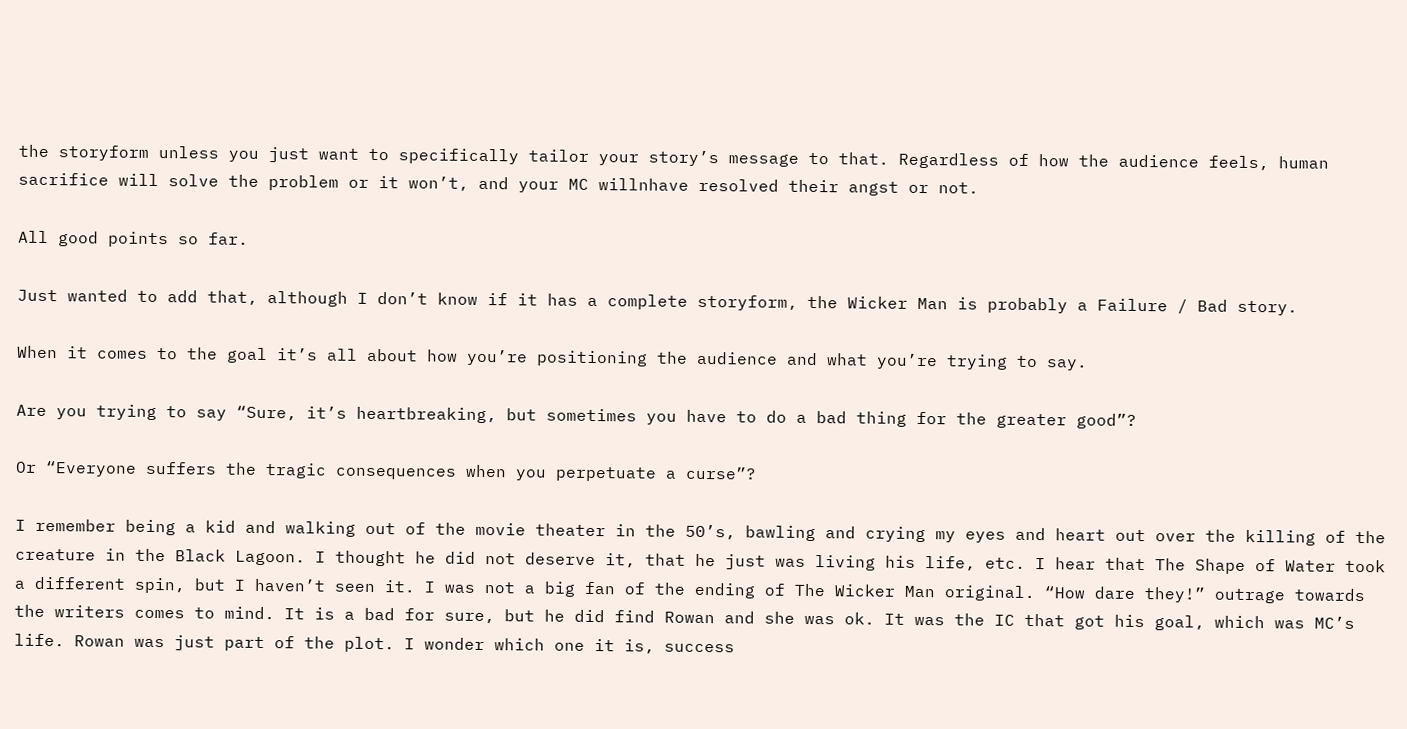the storyform unless you just want to specifically tailor your story’s message to that. Regardless of how the audience feels, human sacrifice will solve the problem or it won’t, and your MC willnhave resolved their angst or not.

All good points so far.

Just wanted to add that, although I don’t know if it has a complete storyform, the Wicker Man is probably a Failure / Bad story.

When it comes to the goal it’s all about how you’re positioning the audience and what you’re trying to say.

Are you trying to say “Sure, it’s heartbreaking, but sometimes you have to do a bad thing for the greater good”?

Or “Everyone suffers the tragic consequences when you perpetuate a curse”?

I remember being a kid and walking out of the movie theater in the 50’s, bawling and crying my eyes and heart out over the killing of the creature in the Black Lagoon. I thought he did not deserve it, that he just was living his life, etc. I hear that The Shape of Water took a different spin, but I haven’t seen it. I was not a big fan of the ending of The Wicker Man original. “How dare they!” outrage towards the writers comes to mind. It is a bad for sure, but he did find Rowan and she was ok. It was the IC that got his goal, which was MC’s life. Rowan was just part of the plot. I wonder which one it is, success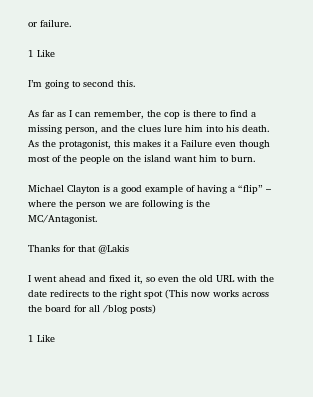or failure.

1 Like

I’m going to second this.

As far as I can remember, the cop is there to find a missing person, and the clues lure him into his death. As the protagonist, this makes it a Failure even though most of the people on the island want him to burn.

Michael Clayton is a good example of having a “flip” – where the person we are following is the MC/Antagonist.

Thanks for that @Lakis

I went ahead and fixed it, so even the old URL with the date redirects to the right spot (This now works across the board for all /blog posts)

1 Like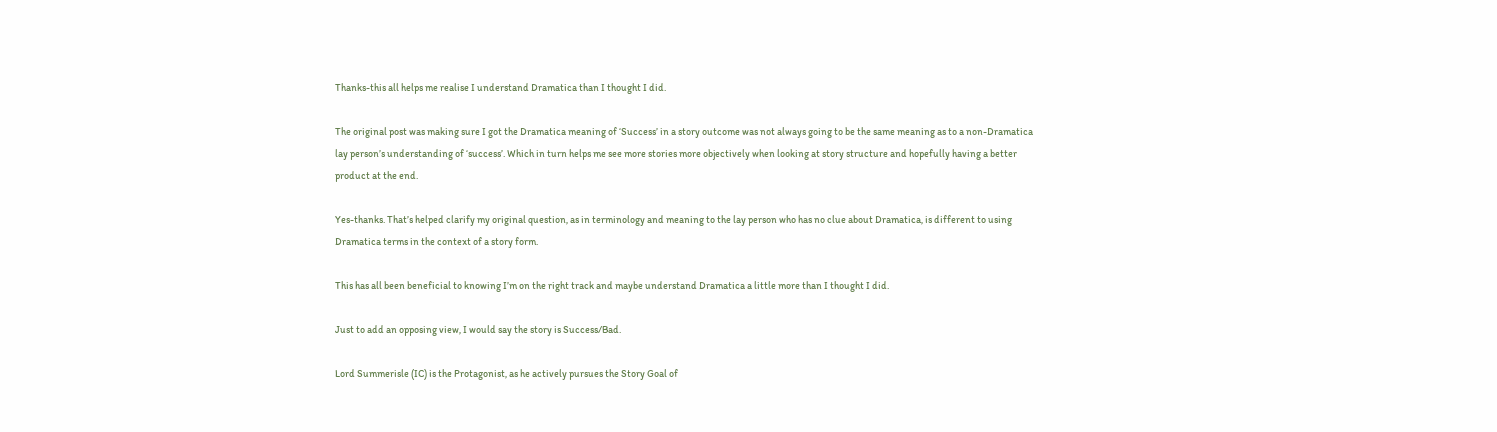Thanks-this all helps me realise I understand Dramatica than I thought I did.

The original post was making sure I got the Dramatica meaning of ‘Success’ in a story outcome was not always going to be the same meaning as to a non-Dramatica lay person’s understanding of ‘success’. Which in turn helps me see more stories more objectively when looking at story structure and hopefully having a better product at the end.

Yes-thanks. That’s helped clarify my original question, as in terminology and meaning to the lay person who has no clue about Dramatica, is different to using Dramatica terms in the context of a story form.

This has all been beneficial to knowing I’m on the right track and maybe understand Dramatica a little more than I thought I did.

Just to add an opposing view, I would say the story is Success/Bad.

Lord Summerisle (IC) is the Protagonist, as he actively pursues the Story Goal of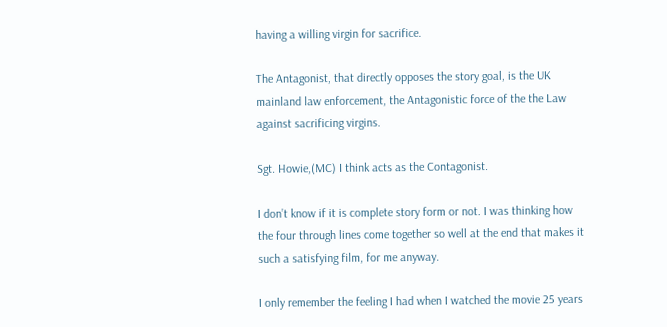having a willing virgin for sacrifice.

The Antagonist, that directly opposes the story goal, is the UK mainland law enforcement, the Antagonistic force of the the Law against sacrificing virgins.

Sgt. Howie,(MC) I think acts as the Contagonist.

I don’t know if it is complete story form or not. I was thinking how the four through lines come together so well at the end that makes it such a satisfying film, for me anyway.

I only remember the feeling I had when I watched the movie 25 years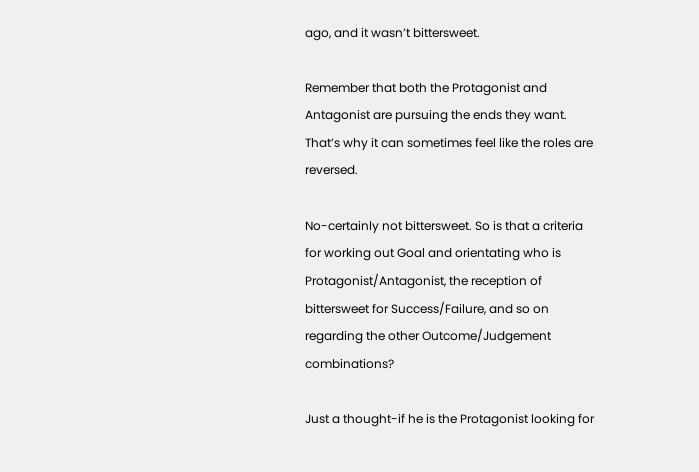ago, and it wasn’t bittersweet.

Remember that both the Protagonist and Antagonist are pursuing the ends they want. That’s why it can sometimes feel like the roles are reversed.

No-certainly not bittersweet. So is that a criteria for working out Goal and orientating who is Protagonist/Antagonist, the reception of bittersweet for Success/Failure, and so on regarding the other Outcome/Judgement combinations?

Just a thought-if he is the Protagonist looking for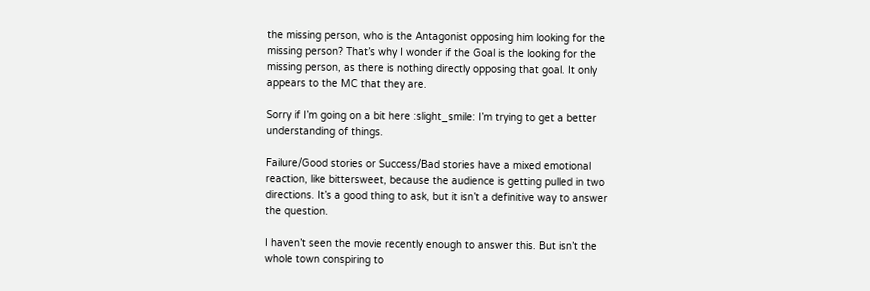the missing person, who is the Antagonist opposing him looking for the missing person? That’s why I wonder if the Goal is the looking for the missing person, as there is nothing directly opposing that goal. It only appears to the MC that they are.

Sorry if I’m going on a bit here :slight_smile: I’m trying to get a better understanding of things.

Failure/Good stories or Success/Bad stories have a mixed emotional reaction, like bittersweet, because the audience is getting pulled in two directions. It’s a good thing to ask, but it isn’t a definitive way to answer the question.

I haven’t seen the movie recently enough to answer this. But isn’t the whole town conspiring to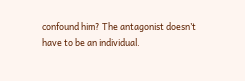confound him? The antagonist doesn’t have to be an individual.